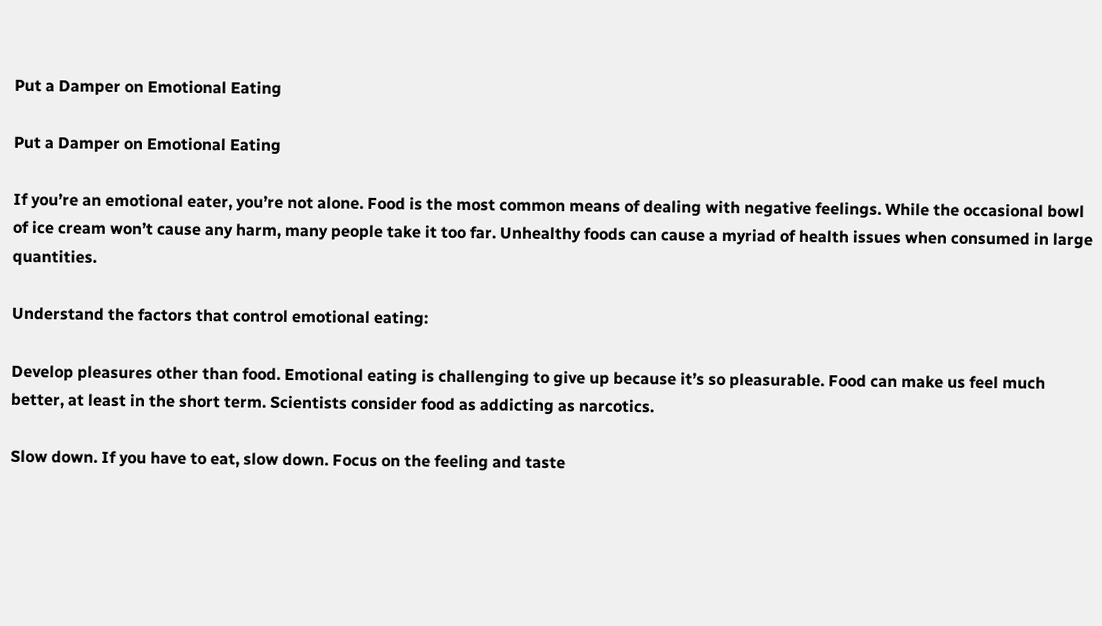Put a Damper on Emotional Eating

Put a Damper on Emotional Eating

If you’re an emotional eater, you’re not alone. Food is the most common means of dealing with negative feelings. While the occasional bowl of ice cream won’t cause any harm, many people take it too far. Unhealthy foods can cause a myriad of health issues when consumed in large quantities.

Understand the factors that control emotional eating:

Develop pleasures other than food. Emotional eating is challenging to give up because it’s so pleasurable. Food can make us feel much better, at least in the short term. Scientists consider food as addicting as narcotics.

Slow down. If you have to eat, slow down. Focus on the feeling and taste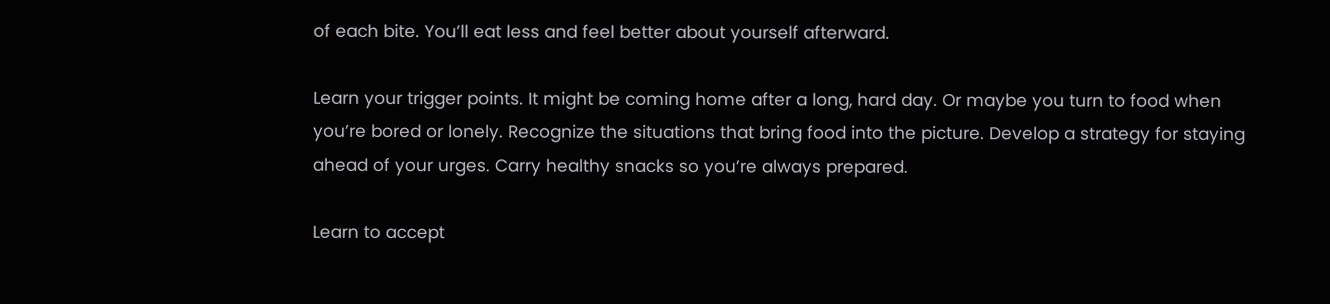of each bite. You’ll eat less and feel better about yourself afterward.

Learn your trigger points. It might be coming home after a long, hard day. Or maybe you turn to food when you’re bored or lonely. Recognize the situations that bring food into the picture. Develop a strategy for staying ahead of your urges. Carry healthy snacks so you’re always prepared.

Learn to accept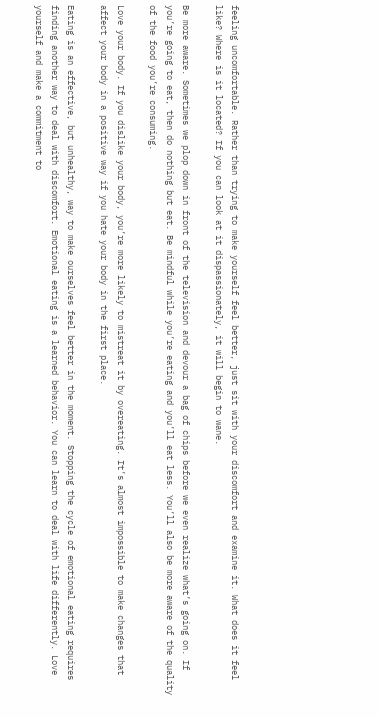feeling uncomfortable. Rather than trying to make yourself feel better, just sit with your discomfort and examine it. What does it feel like? Where is it located? If you can look at it dispassionately, it will begin to wane.

Be more aware. Sometimes we plop down in front of the television and devour a bag of chips before we even realize what’s going on. If you’re going to eat, then do nothing but eat. Be mindful while you’re eating and you’ll eat less. You’ll also be more aware of the quality of the food you’re consuming.

Love your body. If you dislike your body, you’re more likely to mistreat it by overeating. It’s almost impossible to make changes that affect your body in a positive way if you hate your body in the first place.

Eating is an effective, but unhealthy, way to make ourselves feel better in the moment. Stopping the cycle of emotional eating requires finding another way to deal with discomfort. Emotional eating is a learned behavior. You can learn to deal with life differently. Love yourself and make a commitment to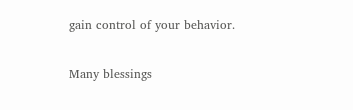gain control of your behavior.

Many blessings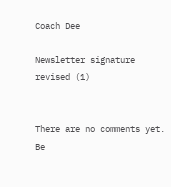Coach Dee

Newsletter signature revised (1)


There are no comments yet. Be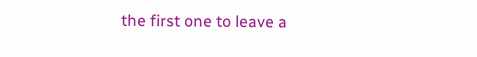the first one to leave a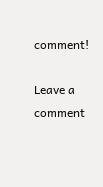comment!

Leave a comment